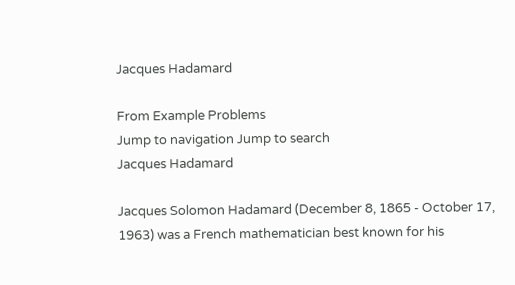Jacques Hadamard

From Example Problems
Jump to navigation Jump to search
Jacques Hadamard

Jacques Solomon Hadamard (December 8, 1865 - October 17, 1963) was a French mathematician best known for his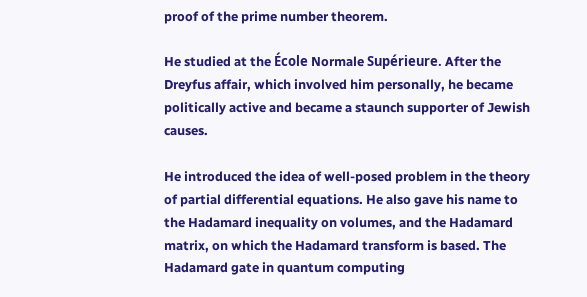proof of the prime number theorem.

He studied at the École Normale Supérieure. After the Dreyfus affair, which involved him personally, he became politically active and became a staunch supporter of Jewish causes.

He introduced the idea of well-posed problem in the theory of partial differential equations. He also gave his name to the Hadamard inequality on volumes, and the Hadamard matrix, on which the Hadamard transform is based. The Hadamard gate in quantum computing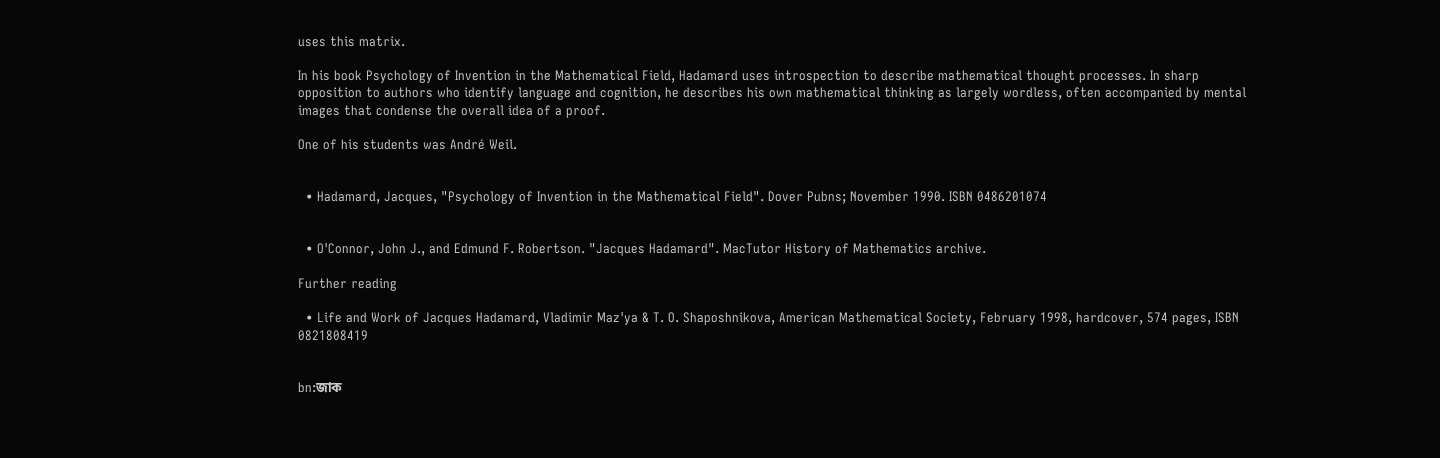uses this matrix.

In his book Psychology of Invention in the Mathematical Field, Hadamard uses introspection to describe mathematical thought processes. In sharp opposition to authors who identify language and cognition, he describes his own mathematical thinking as largely wordless, often accompanied by mental images that condense the overall idea of a proof.

One of his students was André Weil.


  • Hadamard, Jacques, "Psychology of Invention in the Mathematical Field". Dover Pubns; November 1990. ISBN 0486201074


  • O'Connor, John J., and Edmund F. Robertson. "Jacques Hadamard". MacTutor History of Mathematics archive.

Further reading

  • Life and Work of Jacques Hadamard, Vladimir Maz'ya & T. O. Shaposhnikova, American Mathematical Society, February 1998, hardcover, 574 pages, ISBN 0821808419


bn:জাক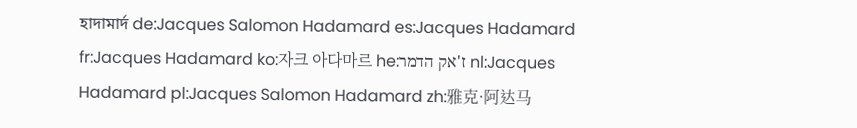হাদামার্দ de:Jacques Salomon Hadamard es:Jacques Hadamard fr:Jacques Hadamard ko:자크 아다마르 he:ז'אק הדמר nl:Jacques Hadamard pl:Jacques Salomon Hadamard zh:雅克·阿达马